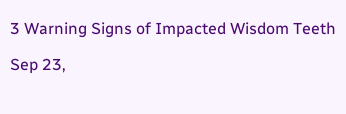3 Warning Signs of Impacted Wisdom Teeth

Sep 23,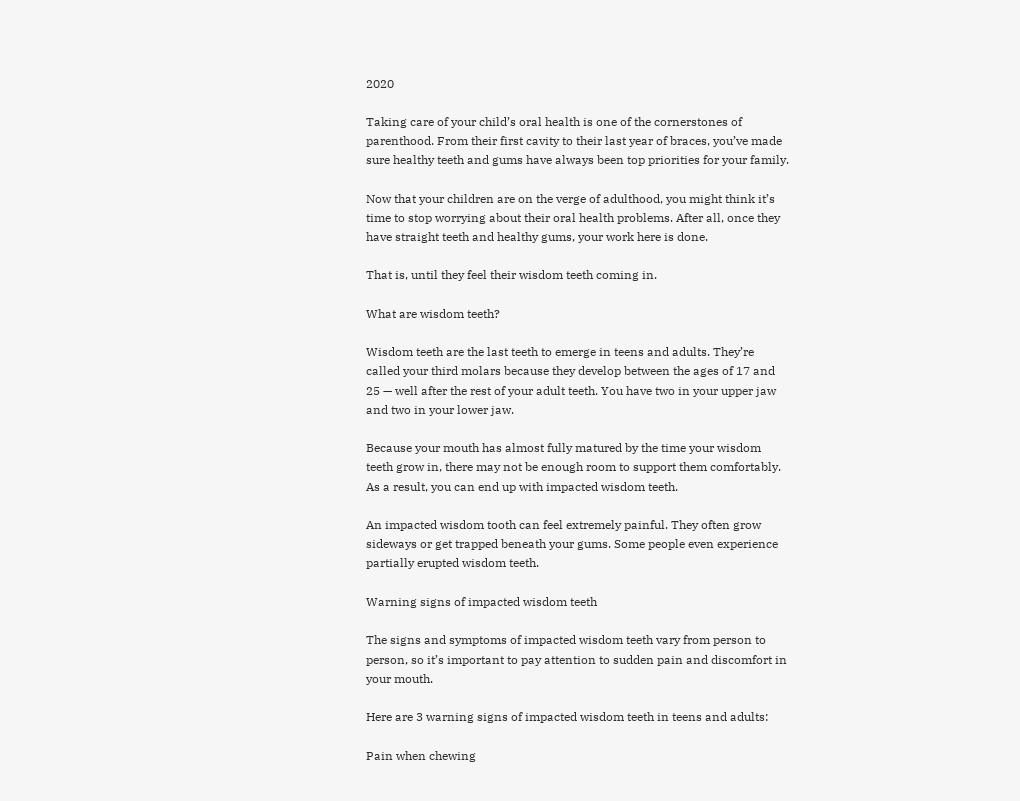2020

Taking care of your child’s oral health is one of the cornerstones of parenthood. From their first cavity to their last year of braces, you’ve made sure healthy teeth and gums have always been top priorities for your family.

Now that your children are on the verge of adulthood, you might think it’s time to stop worrying about their oral health problems. After all, once they have straight teeth and healthy gums, your work here is done.

That is, until they feel their wisdom teeth coming in.

What are wisdom teeth?

Wisdom teeth are the last teeth to emerge in teens and adults. They’re called your third molars because they develop between the ages of 17 and 25 — well after the rest of your adult teeth. You have two in your upper jaw and two in your lower jaw.

Because your mouth has almost fully matured by the time your wisdom teeth grow in, there may not be enough room to support them comfortably. As a result, you can end up with impacted wisdom teeth.

An impacted wisdom tooth can feel extremely painful. They often grow sideways or get trapped beneath your gums. Some people even experience partially erupted wisdom teeth.

Warning signs of impacted wisdom teeth

The signs and symptoms of impacted wisdom teeth vary from person to person, so it’s important to pay attention to sudden pain and discomfort in your mouth.

Here are 3 warning signs of impacted wisdom teeth in teens and adults:

Pain when chewing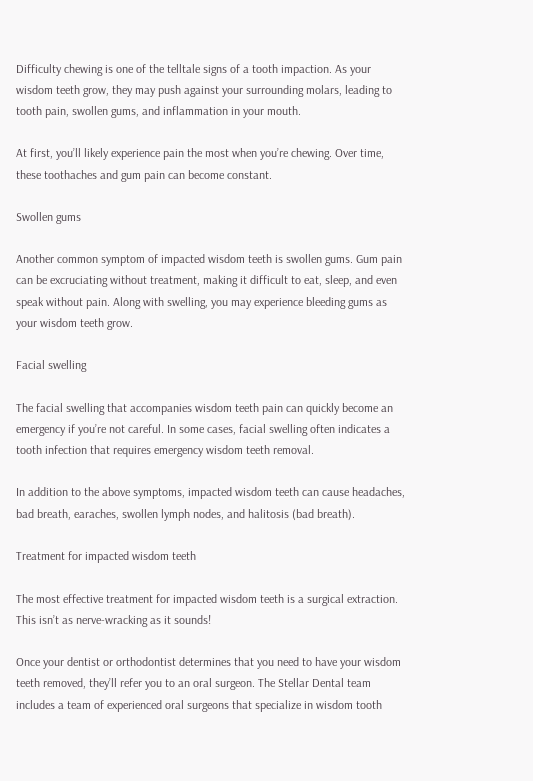Difficulty chewing is one of the telltale signs of a tooth impaction. As your wisdom teeth grow, they may push against your surrounding molars, leading to tooth pain, swollen gums, and inflammation in your mouth.

At first, you’ll likely experience pain the most when you’re chewing. Over time, these toothaches and gum pain can become constant.

Swollen gums

Another common symptom of impacted wisdom teeth is swollen gums. Gum pain can be excruciating without treatment, making it difficult to eat, sleep, and even speak without pain. Along with swelling, you may experience bleeding gums as your wisdom teeth grow.

Facial swelling

The facial swelling that accompanies wisdom teeth pain can quickly become an emergency if you’re not careful. In some cases, facial swelling often indicates a tooth infection that requires emergency wisdom teeth removal.

In addition to the above symptoms, impacted wisdom teeth can cause headaches, bad breath, earaches, swollen lymph nodes, and halitosis (bad breath).

Treatment for impacted wisdom teeth

The most effective treatment for impacted wisdom teeth is a surgical extraction. This isn’t as nerve-wracking as it sounds!

Once your dentist or orthodontist determines that you need to have your wisdom teeth removed, they’ll refer you to an oral surgeon. The Stellar Dental team includes a team of experienced oral surgeons that specialize in wisdom tooth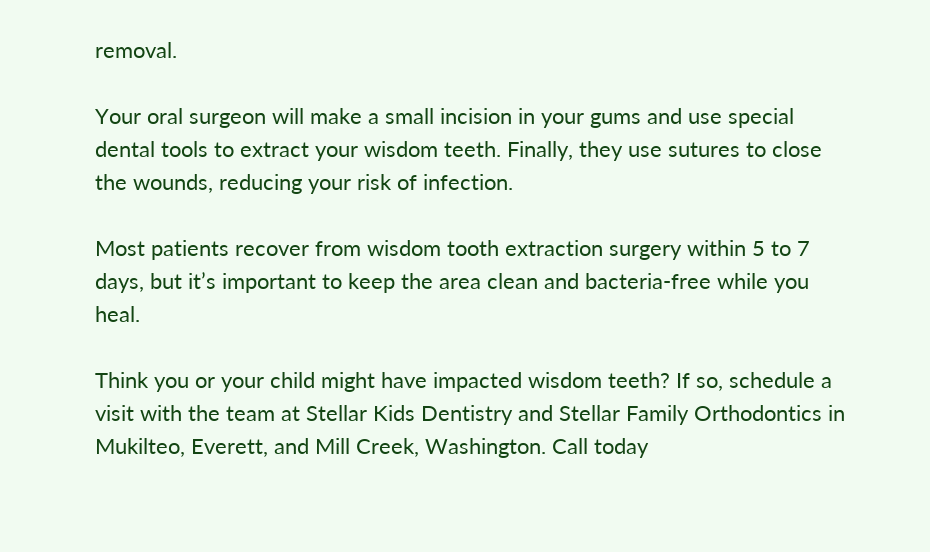removal.

Your oral surgeon will make a small incision in your gums and use special dental tools to extract your wisdom teeth. Finally, they use sutures to close the wounds, reducing your risk of infection.

Most patients recover from wisdom tooth extraction surgery within 5 to 7 days, but it’s important to keep the area clean and bacteria-free while you heal.

Think you or your child might have impacted wisdom teeth? If so, schedule a visit with the team at Stellar Kids Dentistry and Stellar Family Orthodontics in Mukilteo, Everett, and Mill Creek, Washington. Call today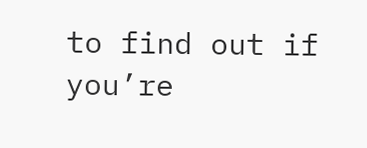to find out if you’re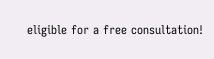eligible for a free consultation!